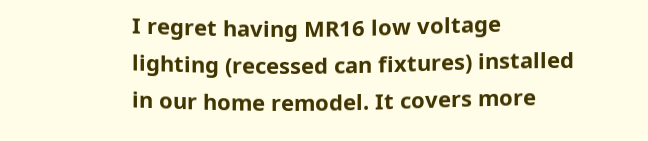I regret having MR16 low voltage lighting (recessed can fixtures) installed in our home remodel. It covers more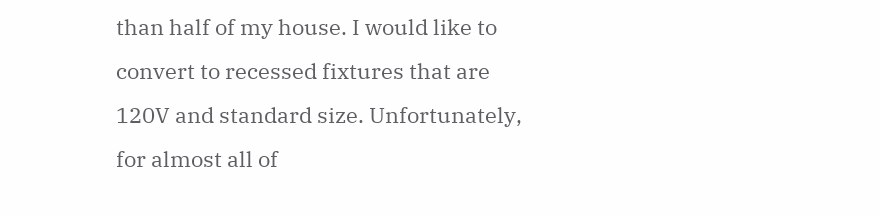than half of my house. I would like to convert to recessed fixtures that are 120V and standard size. Unfortunately, for almost all of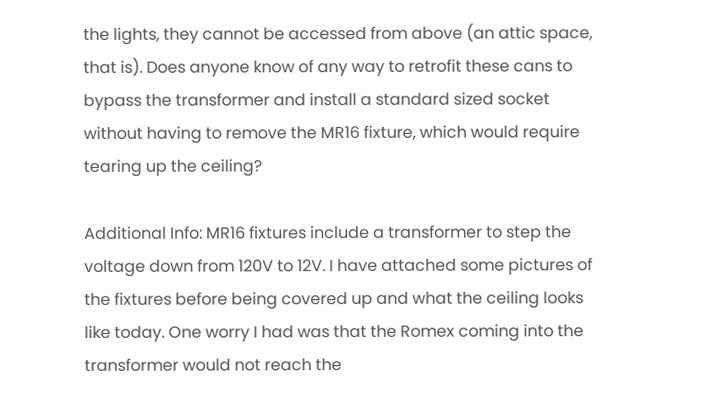the lights, they cannot be accessed from above (an attic space, that is). Does anyone know of any way to retrofit these cans to bypass the transformer and install a standard sized socket without having to remove the MR16 fixture, which would require tearing up the ceiling?

Additional Info: MR16 fixtures include a transformer to step the voltage down from 120V to 12V. I have attached some pictures of the fixtures before being covered up and what the ceiling looks like today. One worry I had was that the Romex coming into the transformer would not reach the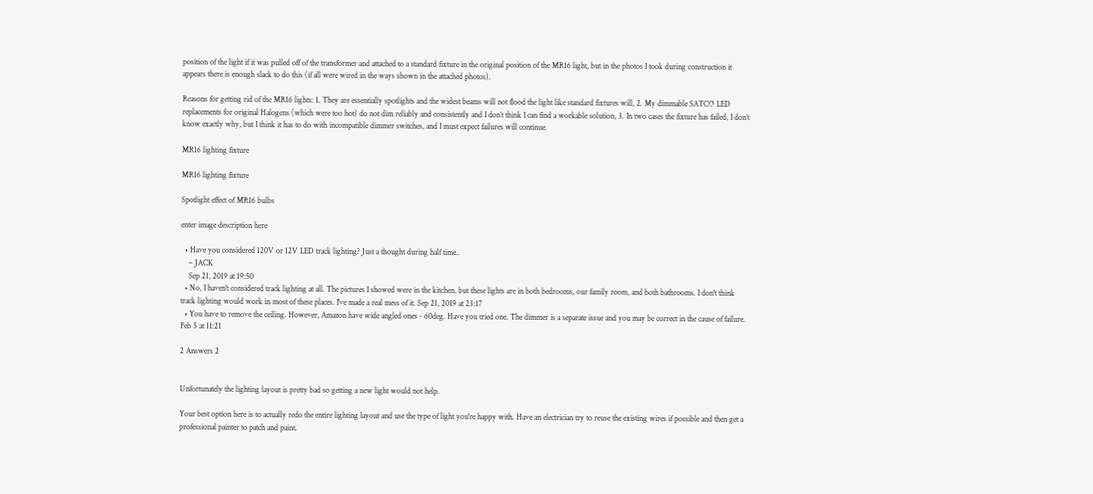position of the light if it was pulled off of the transformer and attached to a standard fixture in the original position of the MR16 light, but in the photos I took during construction it appears there is enough slack to do this (if all were wired in the ways shown in the attached photos).

Reasons for getting rid of the MR16 lights: 1. They are essentially spotlights and the widest beams will not flood the light like standard fixtures will, 2. My dimmable SATCO LED replacements for original Halogens (which were too hot) do not dim reliably and consistently and I don’t think I can find a workable solution, 3. In two cases the fixture has failed, I don’t know exactly why, but I think it has to do with incompatible dimmer switches, and I must expect failures will continue.

MR16 lighting fixture

MR16 lighting fixture

Spotlight effect of MR16 bulbs

enter image description here

  • Have you considered 120V or 12V LED track lighting? Just a thought during half time..
    – JACK
    Sep 21, 2019 at 19:50
  • No, I haven't considered track lighting at all. The pictures I showed were in the kitchen, but these lights are in both bedrooms, our family room, and both bathrooms. I don't think track lighting would work in most of these places. I've made a real mess of it. Sep 21, 2019 at 23:17
  • You have to remove the ceiling. However, Amazon have wide angled ones - 60deg. Have you tried one. The dimmer is a separate issue and you may be correct in the cause of failure. Feb 5 at 11:21

2 Answers 2


Unfortunately the lighting layout is pretty bad so getting a new light would not help.

Your best option here is to actually redo the entire lighting layout and use the type of light you're happy with. Have an electrician try to reuse the existing wires if possible and then get a professional painter to patch and paint.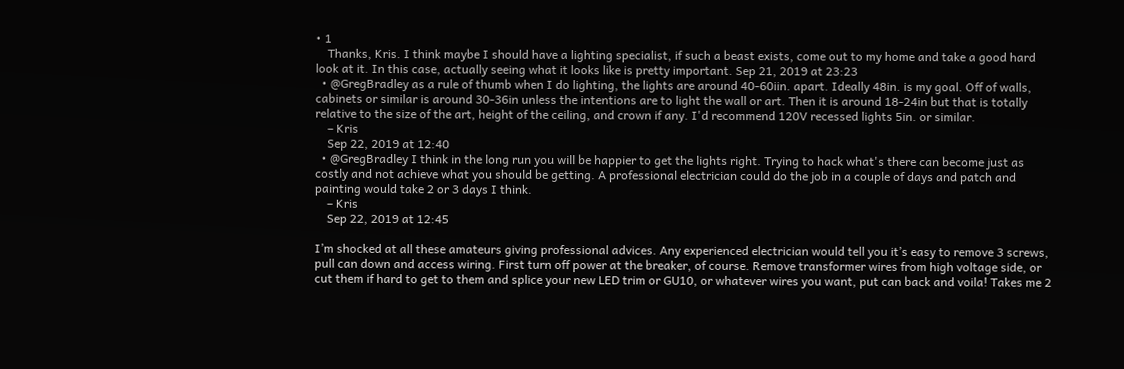• 1
    Thanks, Kris. I think maybe I should have a lighting specialist, if such a beast exists, come out to my home and take a good hard look at it. In this case, actually seeing what it looks like is pretty important. Sep 21, 2019 at 23:23
  • @GregBradley as a rule of thumb when I do lighting, the lights are around 40-60iin. apart. Ideally 48in. is my goal. Off of walls, cabinets or similar is around 30-36in unless the intentions are to light the wall or art. Then it is around 18-24in but that is totally relative to the size of the art, height of the ceiling, and crown if any. I'd recommend 120V recessed lights 5in. or similar.
    – Kris
    Sep 22, 2019 at 12:40
  • @GregBradley I think in the long run you will be happier to get the lights right. Trying to hack what's there can become just as costly and not achieve what you should be getting. A professional electrician could do the job in a couple of days and patch and painting would take 2 or 3 days I think.
    – Kris
    Sep 22, 2019 at 12:45

I’m shocked at all these amateurs giving professional advices. Any experienced electrician would tell you it’s easy to remove 3 screws, pull can down and access wiring. First turn off power at the breaker, of course. Remove transformer wires from high voltage side, or cut them if hard to get to them and splice your new LED trim or GU10, or whatever wires you want, put can back and voila! Takes me 2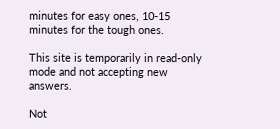minutes for easy ones, 10-15 minutes for the tough ones.

This site is temporarily in read-only mode and not accepting new answers.

Not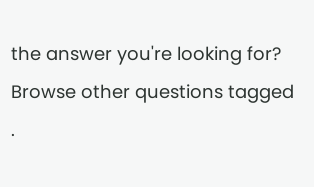the answer you're looking for? Browse other questions tagged .